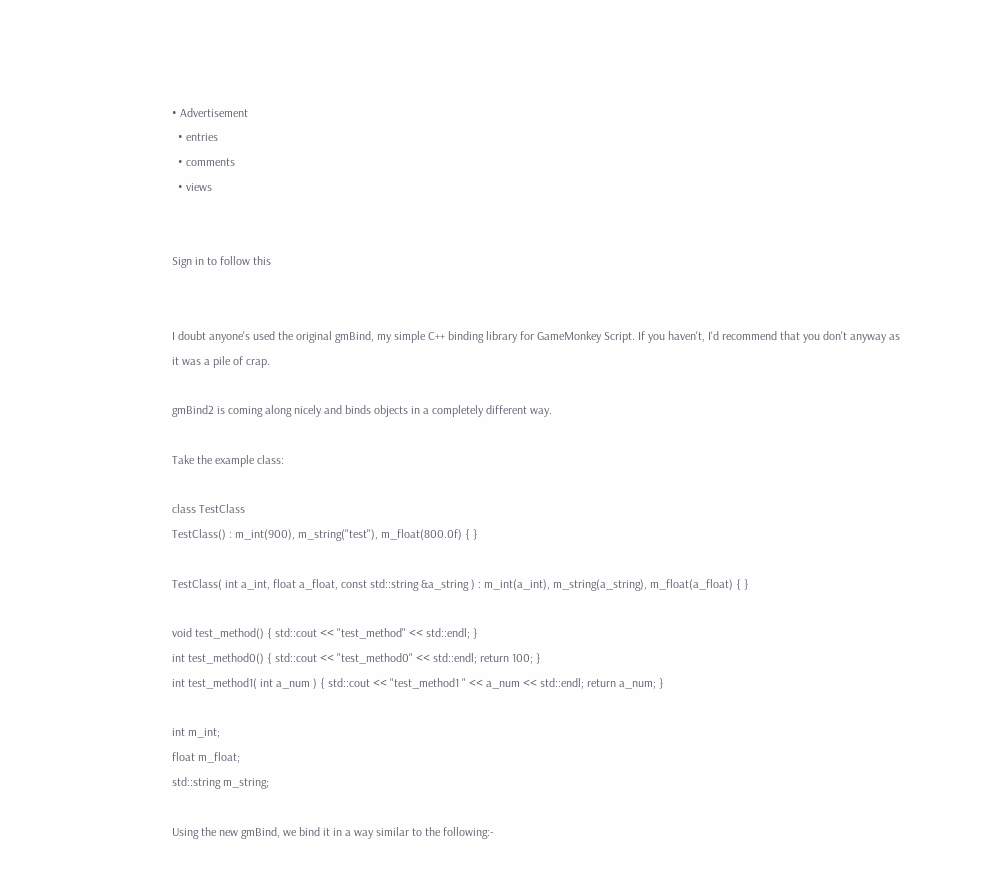• Advertisement
  • entries
  • comments
  • views


Sign in to follow this


I doubt anyone's used the original gmBind, my simple C++ binding library for GameMonkey Script. If you haven't, I'd recommend that you don't anyway as it was a pile of crap.

gmBind2 is coming along nicely and binds objects in a completely different way.

Take the example class:

class TestClass
TestClass() : m_int(900), m_string("test"), m_float(800.0f) { }

TestClass( int a_int, float a_float, const std::string &a_string ) : m_int(a_int), m_string(a_string), m_float(a_float) { }

void test_method() { std::cout << "test_method" << std::endl; }
int test_method0() { std::cout << "test_method0" << std::endl; return 100; }
int test_method1( int a_num ) { std::cout << "test_method1 " << a_num << std::endl; return a_num; }

int m_int;
float m_float;
std::string m_string;

Using the new gmBind, we bind it in a way similar to the following:-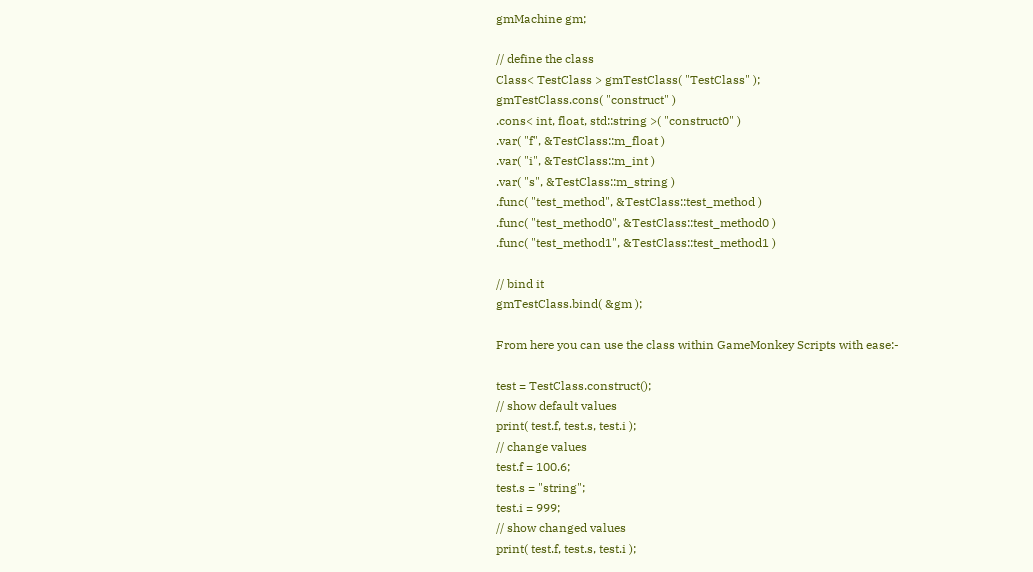gmMachine gm;

// define the class
Class< TestClass > gmTestClass( "TestClass" );
gmTestClass.cons( "construct" )
.cons< int, float, std::string >( "construct0" )
.var( "f", &TestClass::m_float )
.var( "i", &TestClass::m_int )
.var( "s", &TestClass::m_string )
.func( "test_method", &TestClass::test_method )
.func( "test_method0", &TestClass::test_method0 )
.func( "test_method1", &TestClass::test_method1 )

// bind it
gmTestClass.bind( &gm );

From here you can use the class within GameMonkey Scripts with ease:-

test = TestClass.construct();
// show default values
print( test.f, test.s, test.i );
// change values
test.f = 100.6;
test.s = "string";
test.i = 999;
// show changed values
print( test.f, test.s, test.i );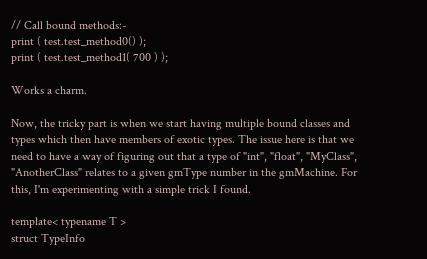// Call bound methods:-
print ( test.test_method0() );
print ( test.test_method1( 700 ) );

Works a charm.

Now, the tricky part is when we start having multiple bound classes and types which then have members of exotic types. The issue here is that we need to have a way of figuring out that a type of "int", "float", "MyClass", "AnotherClass" relates to a given gmType number in the gmMachine. For this, I'm experimenting with a simple trick I found.

template< typename T >
struct TypeInfo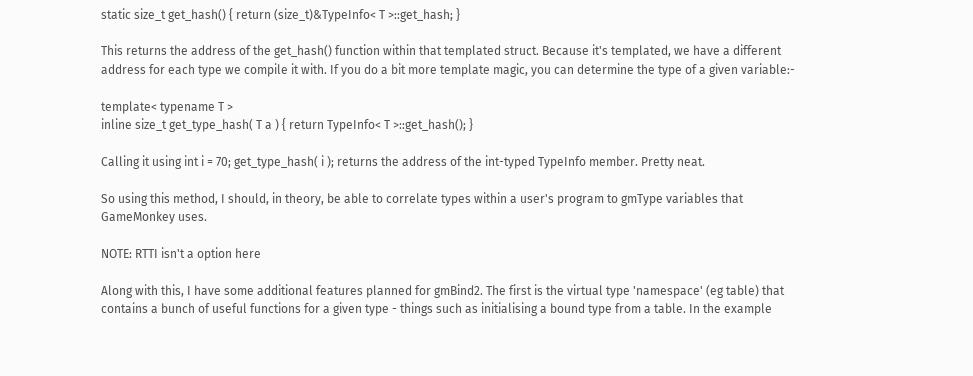static size_t get_hash() { return (size_t)&TypeInfo< T >::get_hash; }

This returns the address of the get_hash() function within that templated struct. Because it's templated, we have a different address for each type we compile it with. If you do a bit more template magic, you can determine the type of a given variable:-

template< typename T >
inline size_t get_type_hash( T a ) { return TypeInfo< T >::get_hash(); }

Calling it using int i = 70; get_type_hash( i ); returns the address of the int-typed TypeInfo member. Pretty neat.

So using this method, I should, in theory, be able to correlate types within a user's program to gmType variables that GameMonkey uses.

NOTE: RTTI isn't a option here

Along with this, I have some additional features planned for gmBind2. The first is the virtual type 'namespace' (eg table) that contains a bunch of useful functions for a given type - things such as initialising a bound type from a table. In the example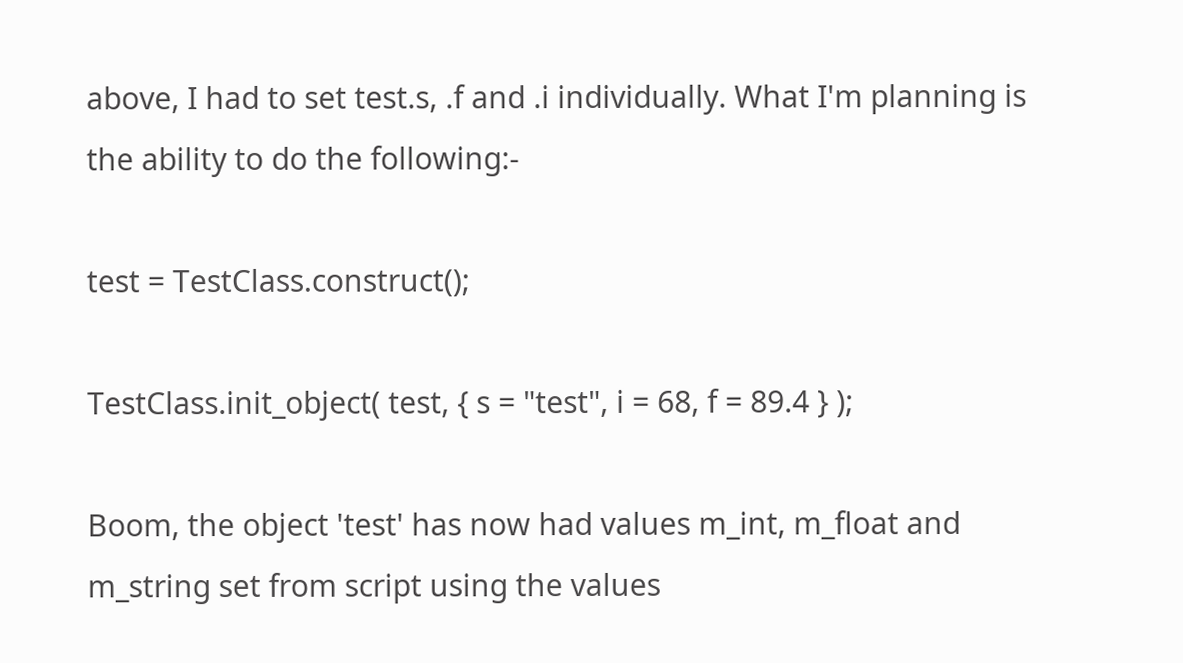above, I had to set test.s, .f and .i individually. What I'm planning is the ability to do the following:-

test = TestClass.construct();

TestClass.init_object( test, { s = "test", i = 68, f = 89.4 } );

Boom, the object 'test' has now had values m_int, m_float and m_string set from script using the values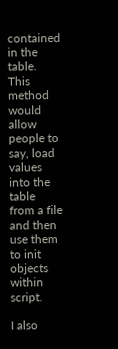contained in the table. This method would allow people to say, load values into the table from a file and then use them to init objects within script.

I also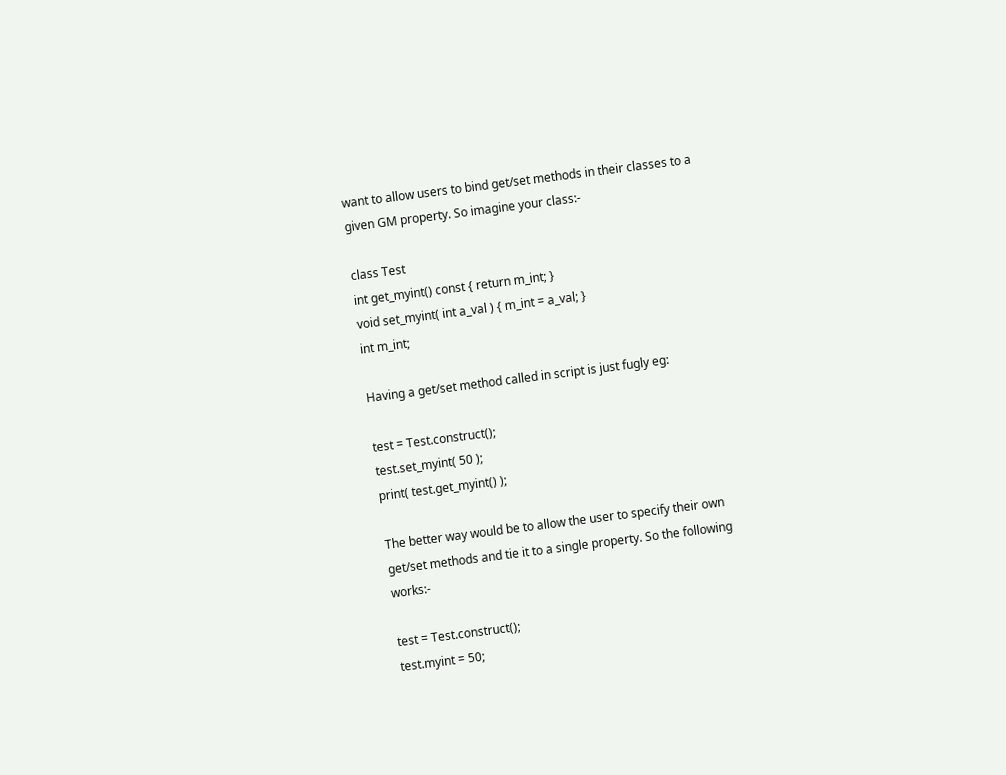want to allow users to bind get/set methods in their classes to a given GM property. So imagine your class:-

class Test
int get_myint() const { return m_int; }
void set_myint( int a_val ) { m_int = a_val; }
int m_int;

Having a get/set method called in script is just fugly eg:

test = Test.construct();
test.set_myint( 50 );
print( test.get_myint() );

The better way would be to allow the user to specify their own get/set methods and tie it to a single property. So the following works:-

test = Test.construct();
test.myint = 50;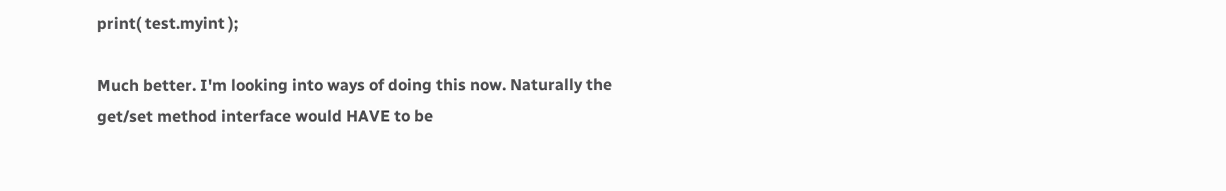print( test.myint );

Much better. I'm looking into ways of doing this now. Naturally the get/set method interface would HAVE to be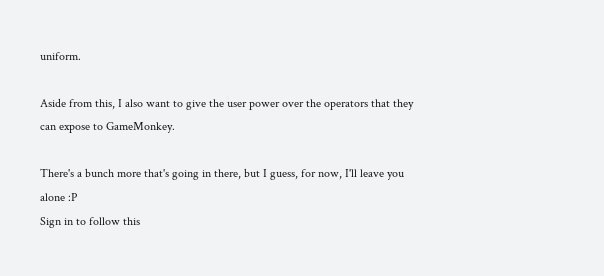uniform.

Aside from this, I also want to give the user power over the operators that they can expose to GameMonkey.

There's a bunch more that's going in there, but I guess, for now, I'll leave you alone :P
Sign in to follow this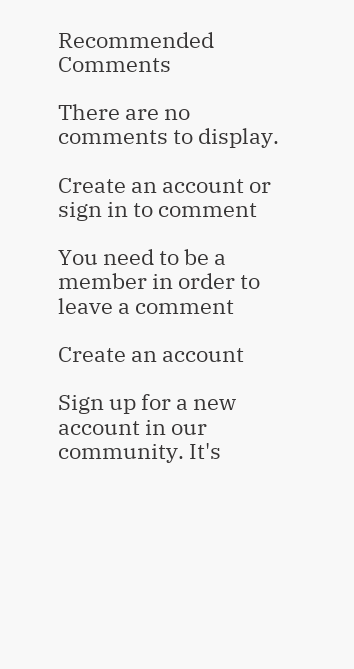Recommended Comments

There are no comments to display.

Create an account or sign in to comment

You need to be a member in order to leave a comment

Create an account

Sign up for a new account in our community. It's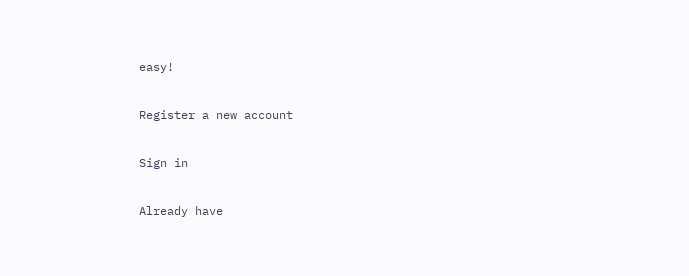easy!

Register a new account

Sign in

Already have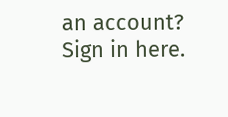an account? Sign in here.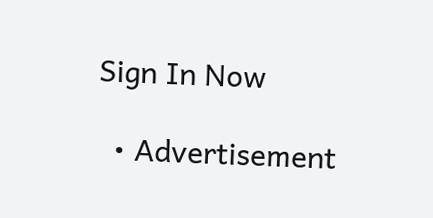Sign In Now

  • Advertisement